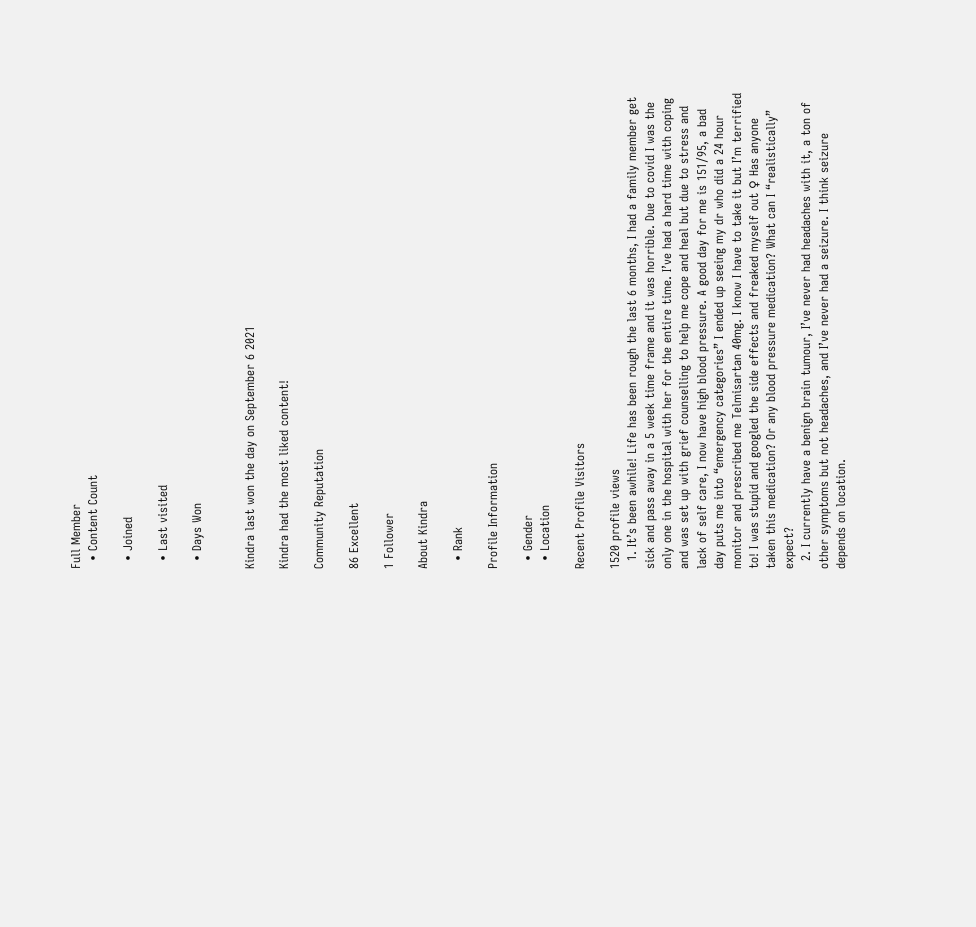Full Member
  • Content Count

  • Joined

  • Last visited

  • Days Won


Kindra last won the day on September 6 2021

Kindra had the most liked content!

Community Reputation

86 Excellent

1 Follower

About Kindra

  • Rank

Profile Information

  • Gender
  • Location

Recent Profile Visitors

1520 profile views
  1. It’s been awhile! Life has been rough the last 6 months, I had a family member get sick and pass away in a 5 week time frame and it was horrible. Due to covid I was the only one in the hospital with her for the entire time. I’ve had a hard time with coping and was set up with grief counselling to help me cope and heal but due to stress and lack of self care, I now have high blood pressure. A good day for me is 151/95, a bad day puts me into “emergency categories” I ended up seeing my dr who did a 24 hour monitor and prescribed me Telmisartan 40mg. I know I have to take it but I’m terrified to! I was stupid and googled the side effects and freaked myself out ♀ Has anyone taken this medication? Or any blood pressure medication? What can I “realistically” expect?
  2. I currently have a benign brain tumour, I’ve never had headaches with it, a ton of other symptoms but not headaches, and I’ve never had a seizure. I think seizure depends on location.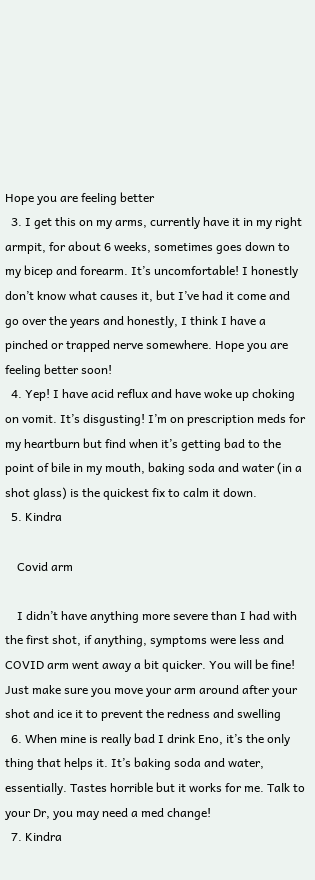Hope you are feeling better
  3. I get this on my arms, currently have it in my right armpit, for about 6 weeks, sometimes goes down to my bicep and forearm. It’s uncomfortable! I honestly don’t know what causes it, but I’ve had it come and go over the years and honestly, I think I have a pinched or trapped nerve somewhere. Hope you are feeling better soon!
  4. Yep! I have acid reflux and have woke up choking on vomit. It’s disgusting! I’m on prescription meds for my heartburn but find when it’s getting bad to the point of bile in my mouth, baking soda and water (in a shot glass) is the quickest fix to calm it down.
  5. Kindra

    Covid arm

    I didn’t have anything more severe than I had with the first shot, if anything, symptoms were less and COVID arm went away a bit quicker. You will be fine! Just make sure you move your arm around after your shot and ice it to prevent the redness and swelling
  6. When mine is really bad I drink Eno, it’s the only thing that helps it. It’s baking soda and water, essentially. Tastes horrible but it works for me. Talk to your Dr, you may need a med change!
  7. Kindra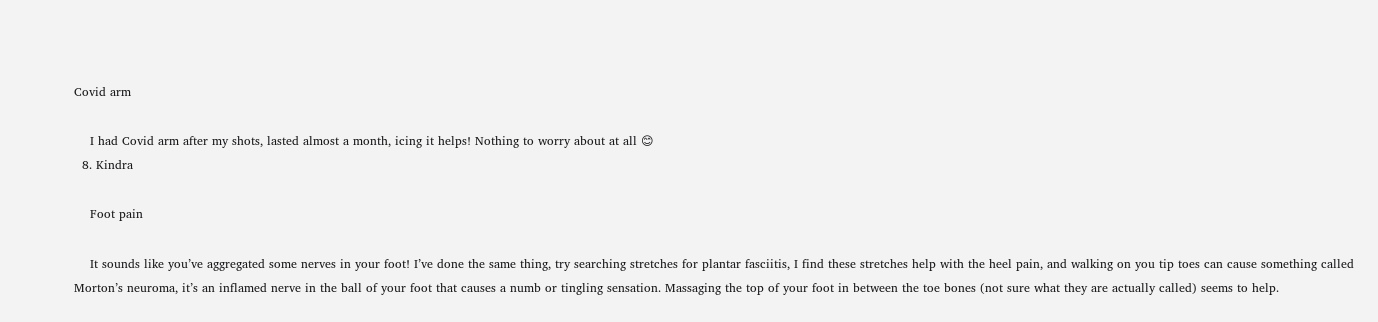Covid arm

    I had Covid arm after my shots, lasted almost a month, icing it helps! Nothing to worry about at all 😊
  8. Kindra

    Foot pain

    It sounds like you’ve aggregated some nerves in your foot! I’ve done the same thing, try searching stretches for plantar fasciitis, I find these stretches help with the heel pain, and walking on you tip toes can cause something called Morton’s neuroma, it’s an inflamed nerve in the ball of your foot that causes a numb or tingling sensation. Massaging the top of your foot in between the toe bones (not sure what they are actually called) seems to help.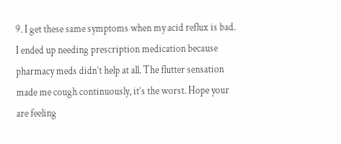9. I get these same symptoms when my acid reflux is bad. I ended up needing prescription medication because pharmacy meds didn’t help at all. The flutter sensation made me cough continuously, it’s the worst. Hope your are feeling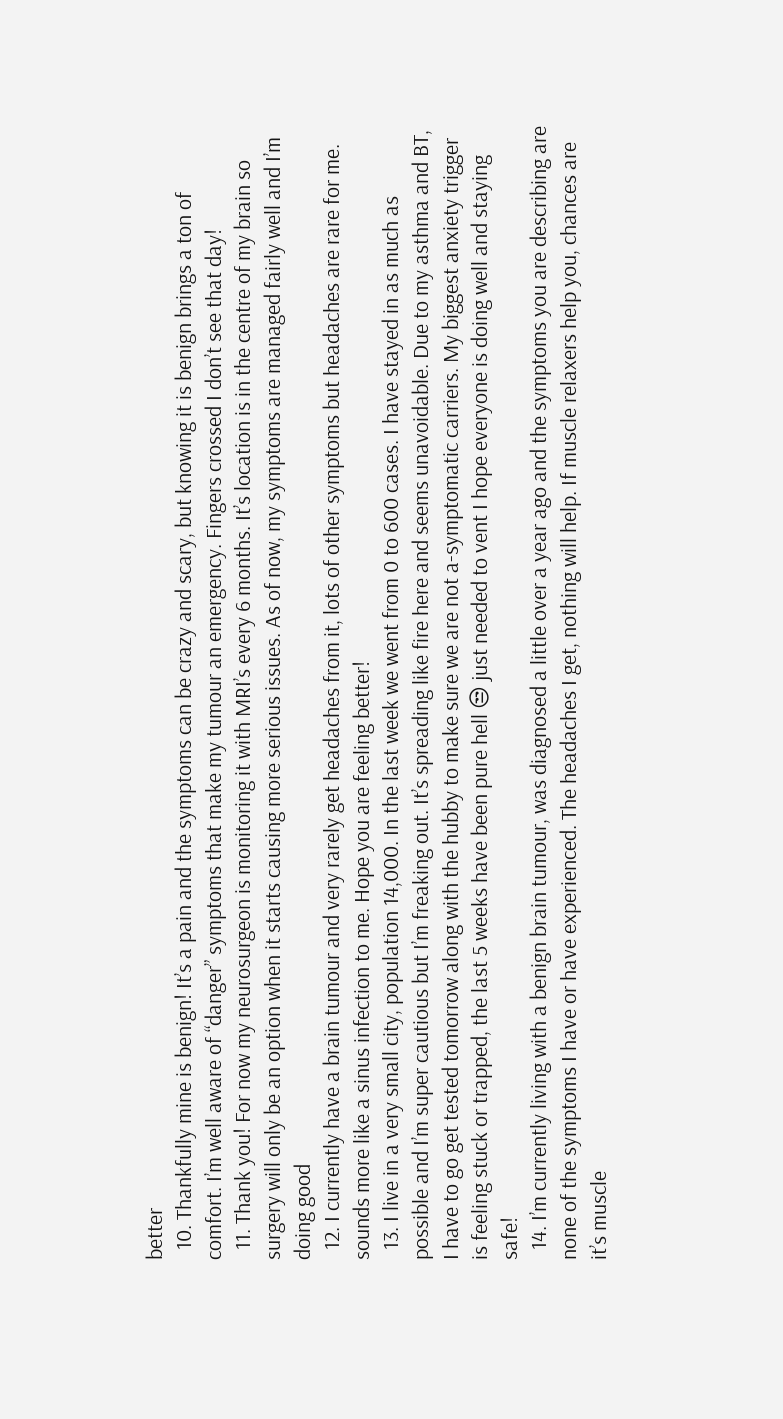better
  10. Thankfully mine is benign! It’s a pain and the symptoms can be crazy and scary, but knowing it is benign brings a ton of comfort. I’m well aware of “danger” symptoms that make my tumour an emergency. Fingers crossed I don’t see that day!
  11. Thank you! For now my neurosurgeon is monitoring it with MRI’s every 6 months. It’s location is in the centre of my brain so surgery will only be an option when it starts causing more serious issues. As of now, my symptoms are managed fairly well and I’m doing good
  12. I currently have a brain tumour and very rarely get headaches from it, lots of other symptoms but headaches are rare for me. sounds more like a sinus infection to me. Hope you are feeling better!
  13. I live in a very small city, population 14,000. In the last week we went from 0 to 600 cases. I have stayed in as much as possible and I’m super cautious but I’m freaking out. It’s spreading like fire here and seems unavoidable. Due to my asthma and BT, I have to go get tested tomorrow along with the hubby to make sure we are not a-symptomatic carriers. My biggest anxiety trigger is feeling stuck or trapped, the last 5 weeks have been pure hell 😒 just needed to vent I hope everyone is doing well and staying safe!
  14. I’m currently living with a benign brain tumour, was diagnosed a little over a year ago and the symptoms you are describing are none of the symptoms I have or have experienced. The headaches I get, nothing will help. If muscle relaxers help you, chances are it’s muscle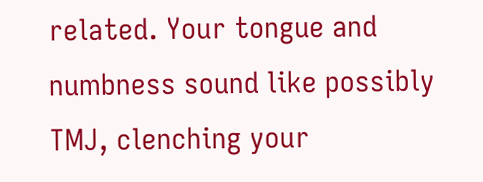related. Your tongue and numbness sound like possibly TMJ, clenching your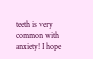teeth is very common with anxiety! I hope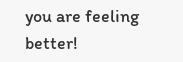you are feeling better!